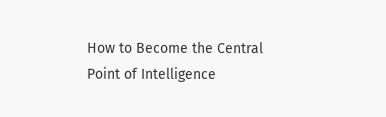How to Become the Central Point of Intelligence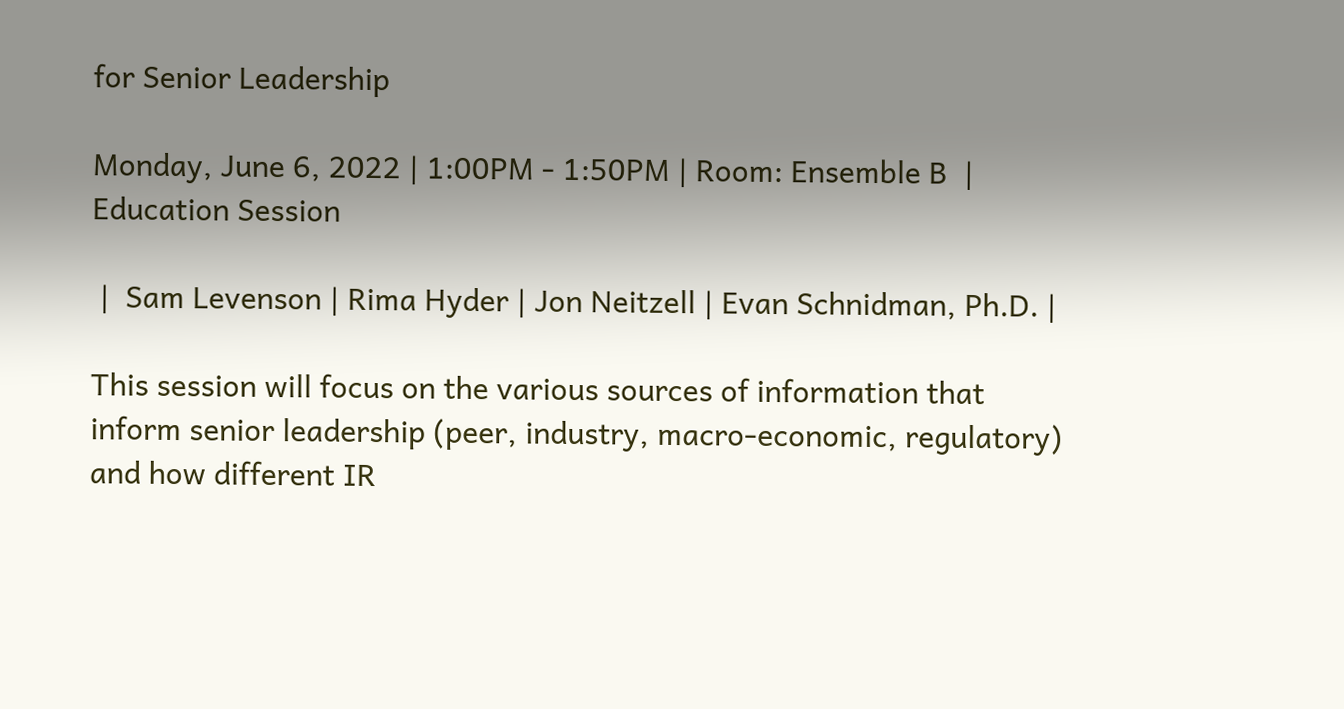for Senior Leadership

Monday, June 6, 2022 | 1:00PM - 1:50PM | Room: Ensemble B  |   Education Session

 |  Sam Levenson | Rima Hyder | Jon Neitzell | Evan Schnidman, Ph.D. |

This session will focus on the various sources of information that inform senior leadership (peer, industry, macro-economic, regulatory) and how different IR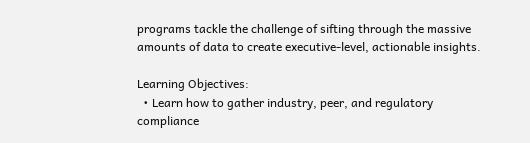programs tackle the challenge of sifting through the massive amounts of data to create executive-level, actionable insights.

Learning Objectives:
  • Learn how to gather industry, peer, and regulatory compliance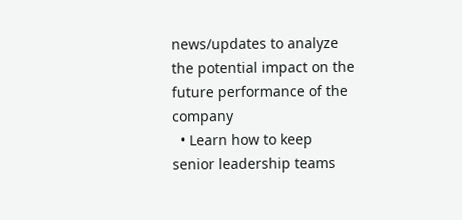news/updates to analyze the potential impact on the future performance of the company
  • Learn how to keep senior leadership teams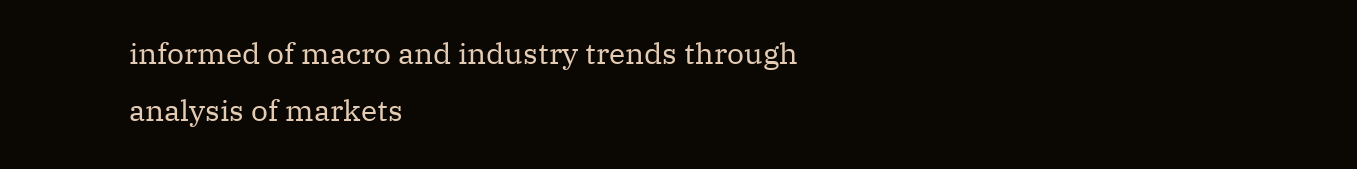informed of macro and industry trends through analysis of markets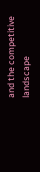and the competitive landscape